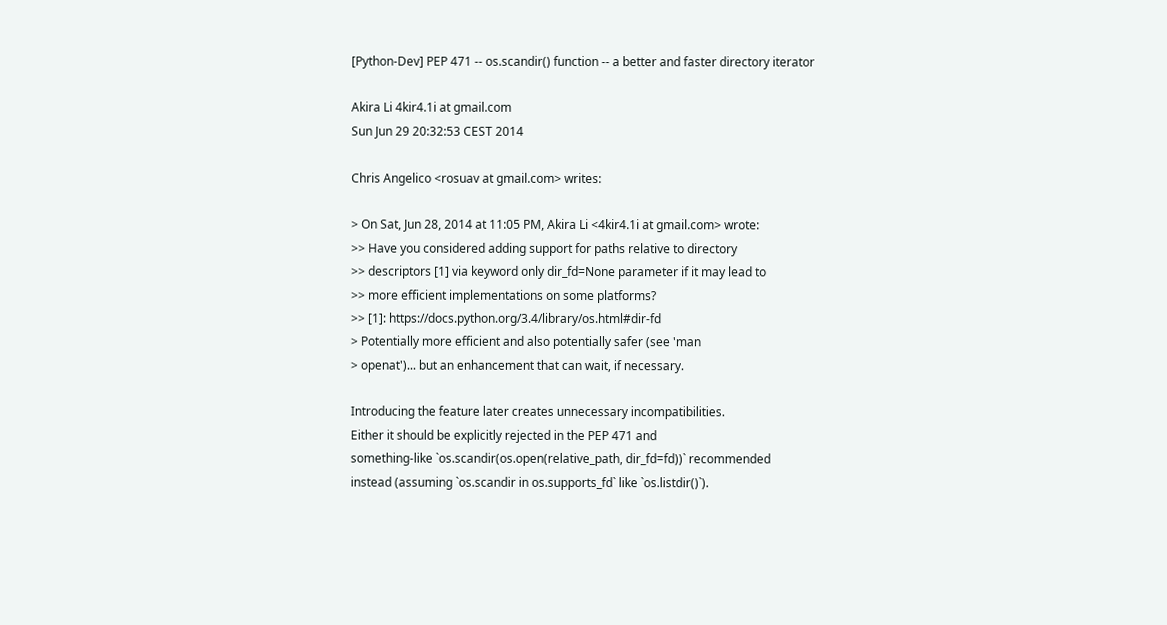[Python-Dev] PEP 471 -- os.scandir() function -- a better and faster directory iterator

Akira Li 4kir4.1i at gmail.com
Sun Jun 29 20:32:53 CEST 2014

Chris Angelico <rosuav at gmail.com> writes:

> On Sat, Jun 28, 2014 at 11:05 PM, Akira Li <4kir4.1i at gmail.com> wrote:
>> Have you considered adding support for paths relative to directory
>> descriptors [1] via keyword only dir_fd=None parameter if it may lead to
>> more efficient implementations on some platforms?
>> [1]: https://docs.python.org/3.4/library/os.html#dir-fd
> Potentially more efficient and also potentially safer (see 'man
> openat')... but an enhancement that can wait, if necessary.

Introducing the feature later creates unnecessary incompatibilities.
Either it should be explicitly rejected in the PEP 471 and
something-like `os.scandir(os.open(relative_path, dir_fd=fd))` recommended
instead (assuming `os.scandir in os.supports_fd` like `os.listdir()`).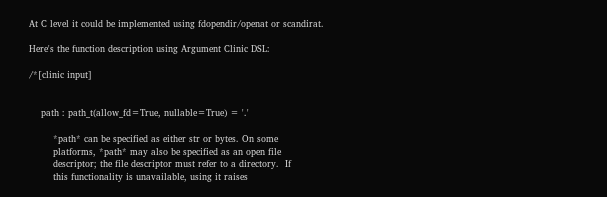At C level it could be implemented using fdopendir/openat or scandirat.

Here's the function description using Argument Clinic DSL:

/*[clinic input]


    path : path_t(allow_fd=True, nullable=True) = '.'

        *path* can be specified as either str or bytes. On some
        platforms, *path* may also be specified as an open file
        descriptor; the file descriptor must refer to a directory.  If
        this functionality is unavailable, using it raises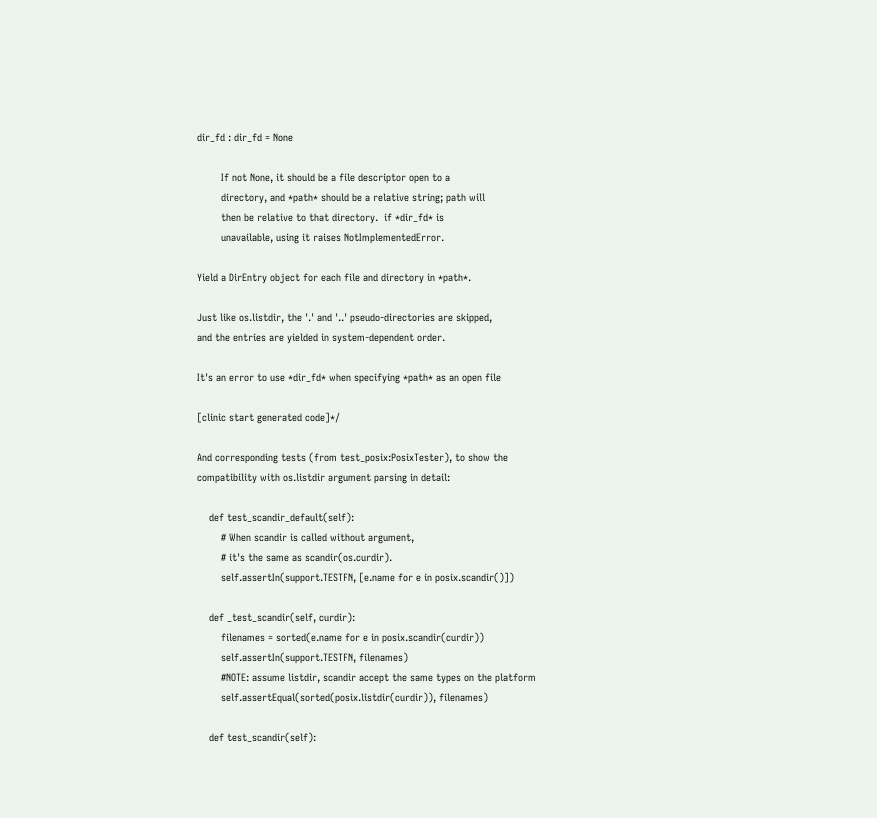dir_fd : dir_fd = None

        If not None, it should be a file descriptor open to a
        directory, and *path* should be a relative string; path will
        then be relative to that directory.  if *dir_fd* is
        unavailable, using it raises NotImplementedError.

Yield a DirEntry object for each file and directory in *path*.

Just like os.listdir, the '.' and '..' pseudo-directories are skipped,
and the entries are yielded in system-dependent order.

It's an error to use *dir_fd* when specifying *path* as an open file

[clinic start generated code]*/

And corresponding tests (from test_posix:PosixTester), to show the
compatibility with os.listdir argument parsing in detail:

    def test_scandir_default(self):
        # When scandir is called without argument,
        # it's the same as scandir(os.curdir).
        self.assertIn(support.TESTFN, [e.name for e in posix.scandir()])

    def _test_scandir(self, curdir):
        filenames = sorted(e.name for e in posix.scandir(curdir))
        self.assertIn(support.TESTFN, filenames)
        #NOTE: assume listdir, scandir accept the same types on the platform
        self.assertEqual(sorted(posix.listdir(curdir)), filenames)

    def test_scandir(self):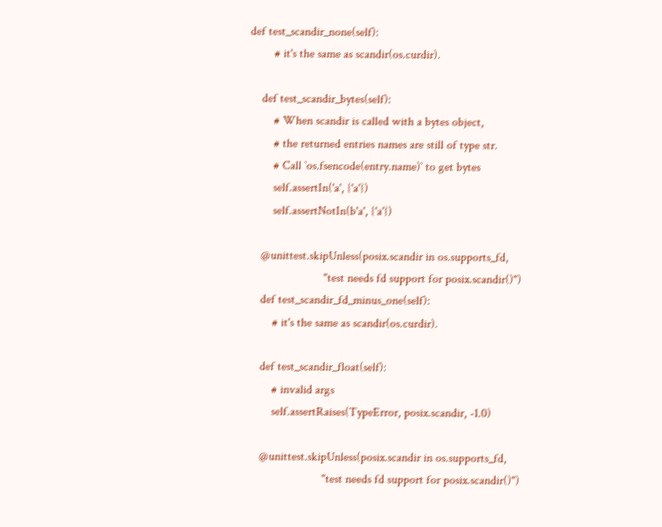def test_scandir_none(self):
        # it's the same as scandir(os.curdir).

    def test_scandir_bytes(self):
        # When scandir is called with a bytes object,
        # the returned entries names are still of type str.
        # Call `os.fsencode(entry.name)` to get bytes
        self.assertIn('a', {'a'})
        self.assertNotIn(b'a', {'a'})

    @unittest.skipUnless(posix.scandir in os.supports_fd,
                         "test needs fd support for posix.scandir()")
    def test_scandir_fd_minus_one(self):
        # it's the same as scandir(os.curdir).

    def test_scandir_float(self):
        # invalid args
        self.assertRaises(TypeError, posix.scandir, -1.0)

    @unittest.skipUnless(posix.scandir in os.supports_fd,
                         "test needs fd support for posix.scandir()")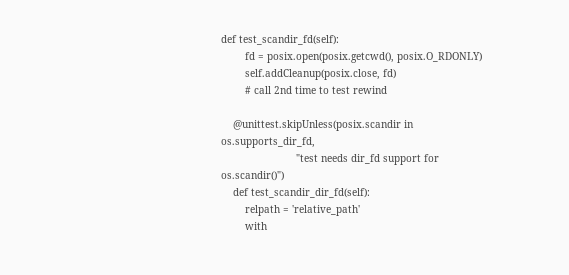def test_scandir_fd(self):
        fd = posix.open(posix.getcwd(), posix.O_RDONLY)
        self.addCleanup(posix.close, fd)
        # call 2nd time to test rewind

    @unittest.skipUnless(posix.scandir in os.supports_dir_fd,
                         "test needs dir_fd support for os.scandir()")
    def test_scandir_dir_fd(self):
        relpath = 'relative_path'
        with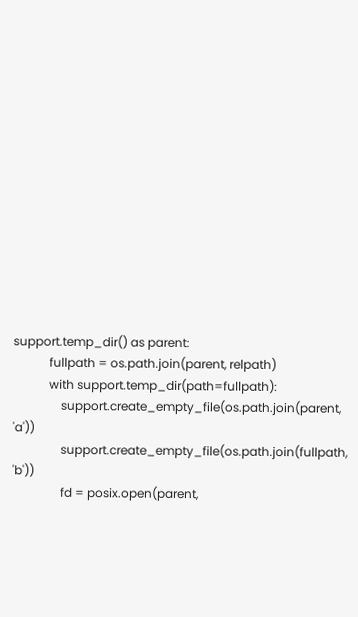support.temp_dir() as parent:
            fullpath = os.path.join(parent, relpath)
            with support.temp_dir(path=fullpath):
                support.create_empty_file(os.path.join(parent, 'a'))
                support.create_empty_file(os.path.join(fullpath, 'b'))
                fd = posix.open(parent,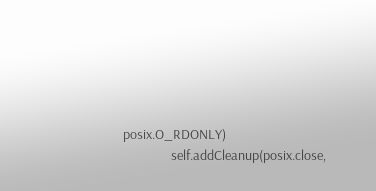posix.O_RDONLY)
                self.addCleanup(posix.close,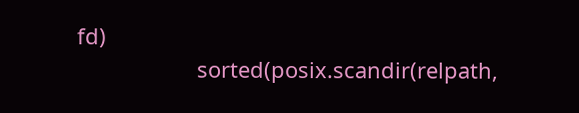fd)
                    sorted(posix.scandir(relpath,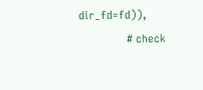dir_fd=fd)),
                # check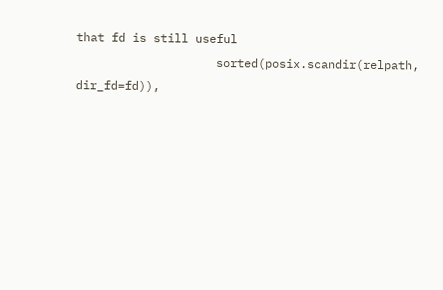that fd is still useful
                    sorted(posix.scandir(relpath, dir_fd=fd)),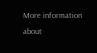More information about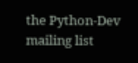the Python-Dev mailing list